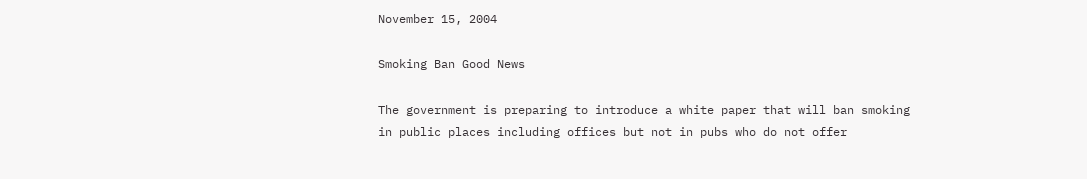November 15, 2004

Smoking Ban Good News

The government is preparing to introduce a white paper that will ban smoking in public places including offices but not in pubs who do not offer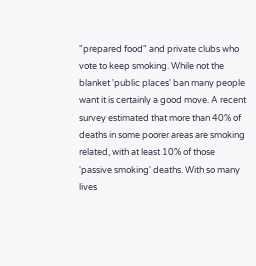"prepared food" and private clubs who vote to keep smoking. While not the blanket 'public places' ban many people want it is certainly a good move. A recent survey estimated that more than 40% of deaths in some poorer areas are smoking related, with at least 10% of those 'passive smoking' deaths. With so many lives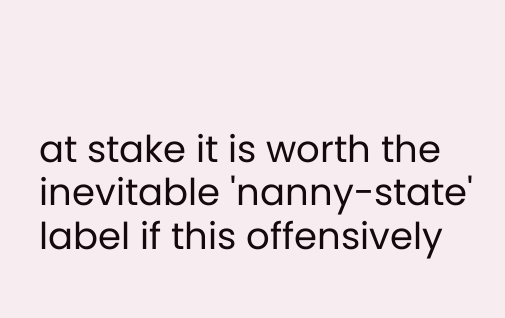at stake it is worth the inevitable 'nanny-state' label if this offensively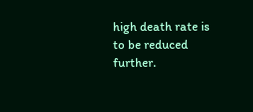high death rate is to be reduced further.